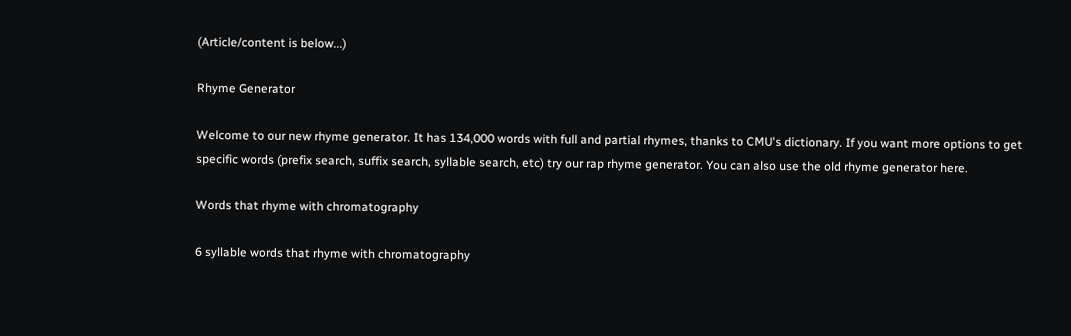(Article/content is below...)

Rhyme Generator

Welcome to our new rhyme generator. It has 134,000 words with full and partial rhymes, thanks to CMU's dictionary. If you want more options to get specific words (prefix search, suffix search, syllable search, etc) try our rap rhyme generator. You can also use the old rhyme generator here.

Words that rhyme with chromatography

6 syllable words that rhyme with chromatography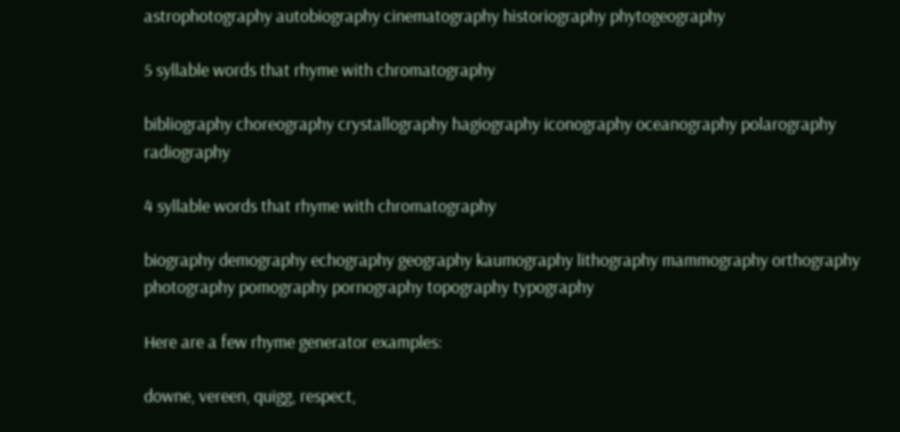astrophotography autobiography cinematography historiography phytogeography

5 syllable words that rhyme with chromatography

bibliography choreography crystallography hagiography iconography oceanography polarography radiography

4 syllable words that rhyme with chromatography

biography demography echography geography kaumography lithography mammography orthography photography pomography pornography topography typography

Here are a few rhyme generator examples:

downe, vereen, quigg, respect,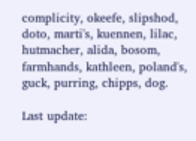complicity, okeefe, slipshod, doto, marti's, kuennen, lilac, hutmacher, alida, bosom, farmhands, kathleen, poland's, guck, purring, chipps, dog.

Last update: